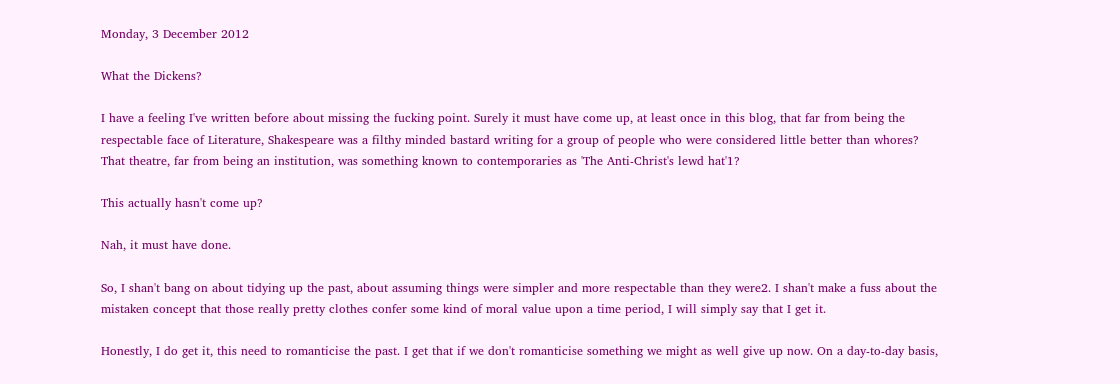Monday, 3 December 2012

What the Dickens?

I have a feeling I've written before about missing the fucking point. Surely it must have come up, at least once in this blog, that far from being the respectable face of Literature, Shakespeare was a filthy minded bastard writing for a group of people who were considered little better than whores? That theatre, far from being an institution, was something known to contemporaries as 'The Anti-Christ's lewd hat'1?

This actually hasn't come up?

Nah, it must have done.

So, I shan't bang on about tidying up the past, about assuming things were simpler and more respectable than they were2. I shan't make a fuss about the mistaken concept that those really pretty clothes confer some kind of moral value upon a time period, I will simply say that I get it.

Honestly, I do get it, this need to romanticise the past. I get that if we don't romanticise something we might as well give up now. On a day-to-day basis,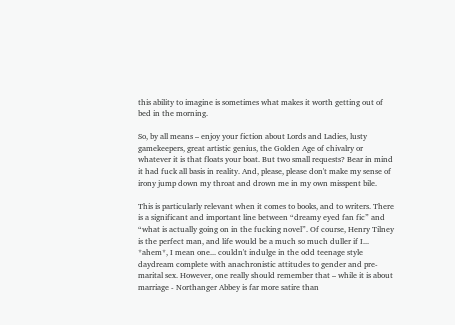this ability to imagine is sometimes what makes it worth getting out of bed in the morning.

So, by all means – enjoy your fiction about Lords and Ladies, lusty gamekeepers, great artistic genius, the Golden Age of chivalry or whatever it is that floats your boat. But two small requests? Bear in mind it had fuck all basis in reality. And, please, please don't make my sense of irony jump down my throat and drown me in my own misspent bile.

This is particularly relevant when it comes to books, and to writers. There is a significant and important line between “dreamy eyed fan fic” and “what is actually going on in the fucking novel”. Of course, Henry Tilney is the perfect man, and life would be a much so much duller if I... *ahem*, I mean one... couldn't indulge in the odd teenage style daydream complete with anachronistic attitudes to gender and pre-marital sex. However, one really should remember that – while it is about marriage - Northanger Abbey is far more satire than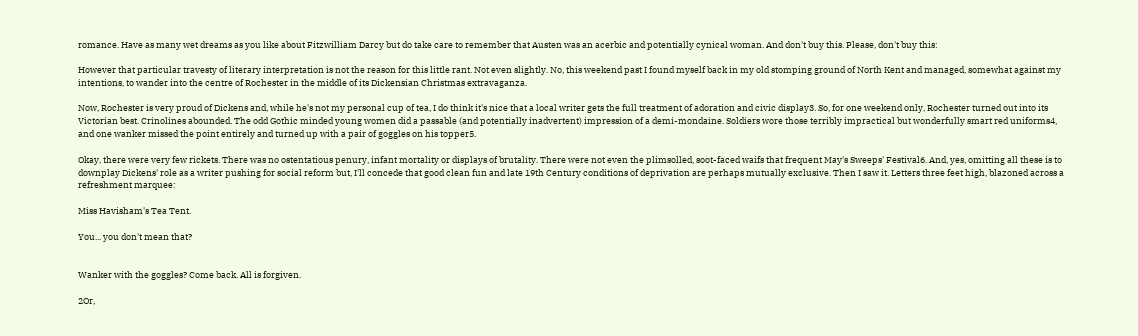romance. Have as many wet dreams as you like about Fitzwilliam Darcy but do take care to remember that Austen was an acerbic and potentially cynical woman. And don't buy this. Please, don't buy this:

However that particular travesty of literary interpretation is not the reason for this little rant. Not even slightly. No, this weekend past I found myself back in my old stomping ground of North Kent and managed, somewhat against my intentions, to wander into the centre of Rochester in the middle of its Dickensian Christmas extravaganza.

Now, Rochester is very proud of Dickens and, while he's not my personal cup of tea, I do think it's nice that a local writer gets the full treatment of adoration and civic display3. So, for one weekend only, Rochester turned out into its Victorian best. Crinolines abounded. The odd Gothic minded young women did a passable (and potentially inadvertent) impression of a demi-mondaine. Soldiers wore those terribly impractical but wonderfully smart red uniforms4, and one wanker missed the point entirely and turned up with a pair of goggles on his topper5.

Okay, there were very few rickets. There was no ostentatious penury, infant mortality or displays of brutality. There were not even the plimsolled, soot-faced waifs that frequent May's Sweeps' Festival6. And, yes, omitting all these is to downplay Dickens' role as a writer pushing for social reform but, I'll concede that good clean fun and late 19th Century conditions of deprivation are perhaps mutually exclusive. Then I saw it. Letters three feet high, blazoned across a refreshment marquee:

Miss Havisham's Tea Tent.

You... you don't mean that?


Wanker with the goggles? Come back. All is forgiven.

2Or,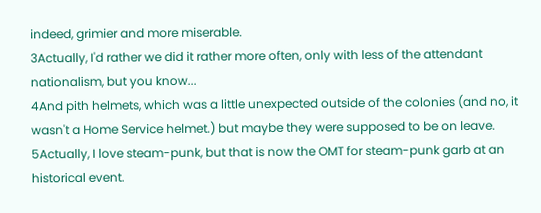indeed, grimier and more miserable.
3Actually, I'd rather we did it rather more often, only with less of the attendant nationalism, but you know...
4And pith helmets, which was a little unexpected outside of the colonies (and no, it wasn't a Home Service helmet.) but maybe they were supposed to be on leave.
5Actually, I love steam-punk, but that is now the OMT for steam-punk garb at an historical event.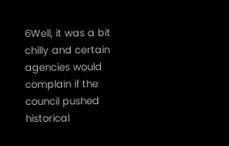6Well, it was a bit chilly and certain agencies would complain if the council pushed historical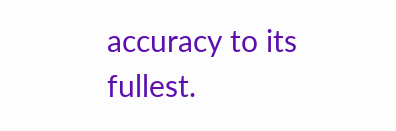accuracy to its fullest.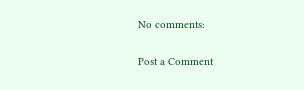No comments:

Post a Comment